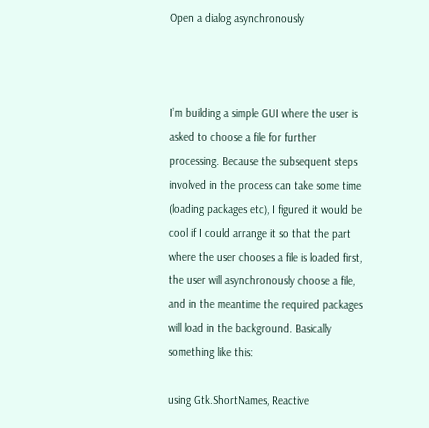Open a dialog asynchronously



I’m building a simple GUI where the user is asked to choose a file for further processing. Because the subsequent steps involved in the process can take some time (loading packages etc), I figured it would be cool if I could arrange it so that the part where the user chooses a file is loaded first, the user will asynchronously choose a file, and in the meantime the required packages will load in the background. Basically something like this:

using Gtk.ShortNames, Reactive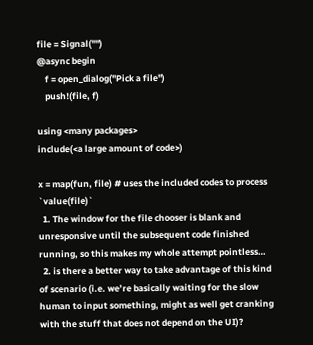file = Signal("")
@async begin
    f = open_dialog("Pick a file")
    push!(file, f)

using <many packages>
include(<a large amount of code>)

x = map(fun, file) # uses the included codes to process `value(file)`
  1. The window for the file chooser is blank and unresponsive until the subsequent code finished running, so this makes my whole attempt pointless…
  2. is there a better way to take advantage of this kind of scenario (i.e. we’re basically waiting for the slow human to input something, might as well get cranking with the stuff that does not depend on the UI)?